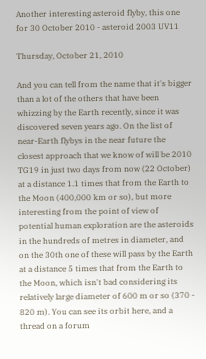Another interesting asteroid flyby, this one for 30 October 2010 - asteroid 2003 UV11

Thursday, October 21, 2010

And you can tell from the name that it's bigger than a lot of the others that have been whizzing by the Earth recently, since it was discovered seven years ago. On the list of near-Earth flybys in the near future the closest approach that we know of will be 2010 TG19 in just two days from now (22 October) at a distance 1.1 times that from the Earth to the Moon (400,000 km or so), but more interesting from the point of view of potential human exploration are the asteroids in the hundreds of metres in diameter, and on the 30th one of these will pass by the Earth at a distance 5 times that from the Earth to the Moon, which isn't bad considering its relatively large diameter of 600 m or so (370 - 820 m). You can see its orbit here, and a thread on a forum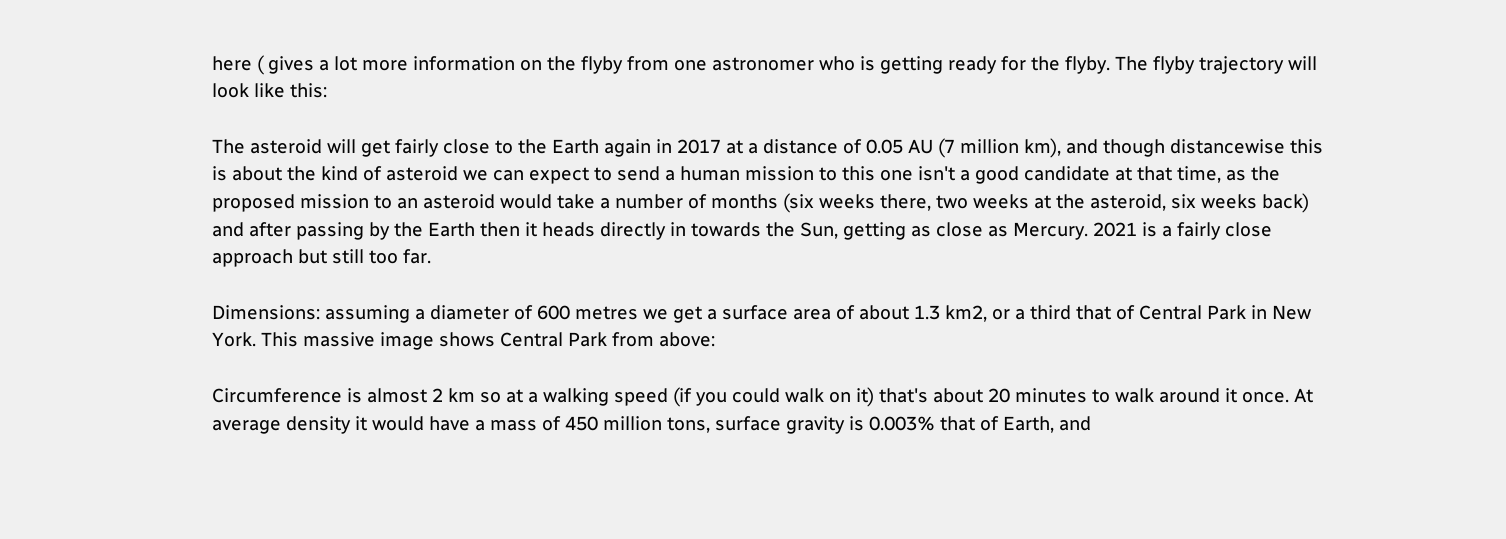here ( gives a lot more information on the flyby from one astronomer who is getting ready for the flyby. The flyby trajectory will look like this:

The asteroid will get fairly close to the Earth again in 2017 at a distance of 0.05 AU (7 million km), and though distancewise this is about the kind of asteroid we can expect to send a human mission to this one isn't a good candidate at that time, as the proposed mission to an asteroid would take a number of months (six weeks there, two weeks at the asteroid, six weeks back) and after passing by the Earth then it heads directly in towards the Sun, getting as close as Mercury. 2021 is a fairly close approach but still too far.

Dimensions: assuming a diameter of 600 metres we get a surface area of about 1.3 km2, or a third that of Central Park in New York. This massive image shows Central Park from above:

Circumference is almost 2 km so at a walking speed (if you could walk on it) that's about 20 minutes to walk around it once. At average density it would have a mass of 450 million tons, surface gravity is 0.003% that of Earth, and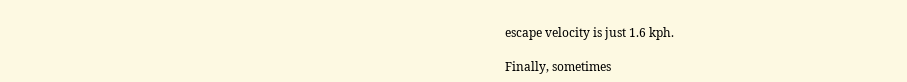escape velocity is just 1.6 kph.

Finally, sometimes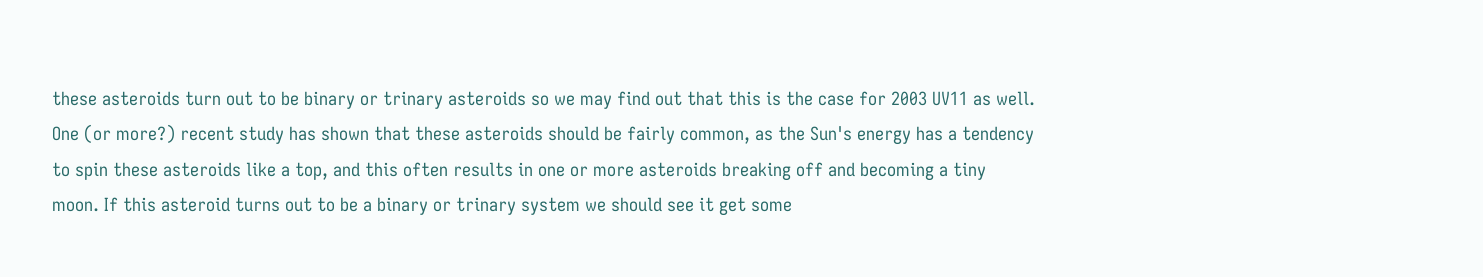these asteroids turn out to be binary or trinary asteroids so we may find out that this is the case for 2003 UV11 as well. One (or more?) recent study has shown that these asteroids should be fairly common, as the Sun's energy has a tendency to spin these asteroids like a top, and this often results in one or more asteroids breaking off and becoming a tiny moon. If this asteroid turns out to be a binary or trinary system we should see it get some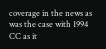coverage in the news as was the case with 1994 CC as it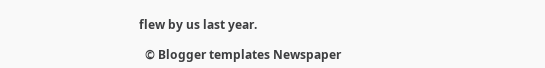flew by us last year.

  © Blogger templates Newspaper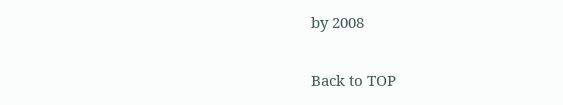by 2008

Back to TOP